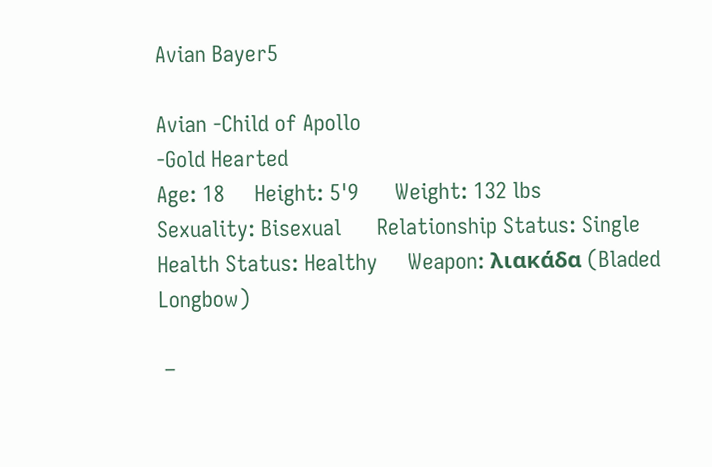Avian Bayer5

Avian -Child of Apollo
-Gold Hearted
Age: 18     Height: 5'9      Weight: 132 lbs
Sexuality: Bisexual      Relationship Status: Single
Health Status: Healthy     Weapon: λιακάδα (Bladed Longbow)

 –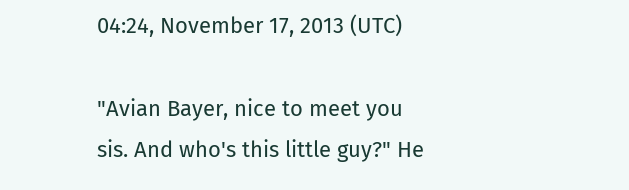04:24, November 17, 2013 (UTC)

"Avian Bayer, nice to meet you sis. And who's this little guy?" He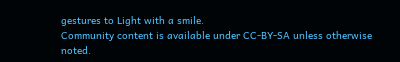gestures to Light with a smile.
Community content is available under CC-BY-SA unless otherwise noted.